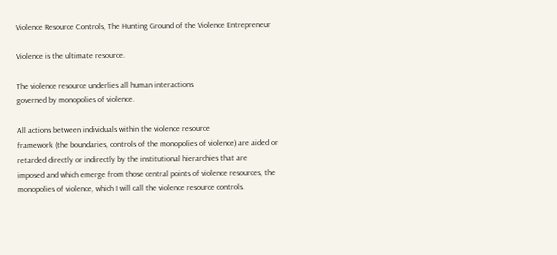Violence Resource Controls, The Hunting Ground of the Violence Entrepreneur

Violence is the ultimate resource.

The violence resource underlies all human interactions
governed by monopolies of violence.

All actions between individuals within the violence resource
framework (the boundaries, controls of the monopolies of violence) are aided or
retarded directly or indirectly by the institutional hierarchies that are
imposed and which emerge from those central points of violence resources, the
monopolies of violence, which I will call the violence resource controls.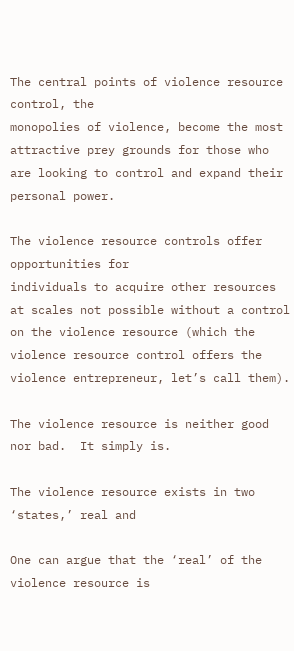The central points of violence resource control, the
monopolies of violence, become the most attractive prey grounds for those who
are looking to control and expand their personal power.

The violence resource controls offer opportunities for
individuals to acquire other resources at scales not possible without a control
on the violence resource (which the violence resource control offers the
violence entrepreneur, let’s call them).

The violence resource is neither good nor bad.  It simply is.

The violence resource exists in two ‘states,’ real and

One can argue that the ‘real’ of the violence resource is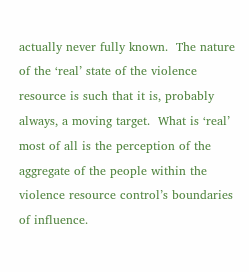actually never fully known.  The nature
of the ‘real’ state of the violence resource is such that it is, probably
always, a moving target.  What is ‘real’
most of all is the perception of the aggregate of the people within the
violence resource control’s boundaries of influence.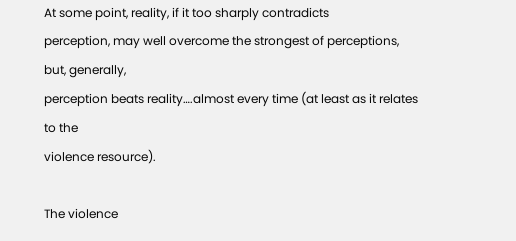At some point, reality, if it too sharply contradicts
perception, may well overcome the strongest of perceptions, but, generally,
perception beats reality….almost every time (at least as it relates to the
violence resource).

The violence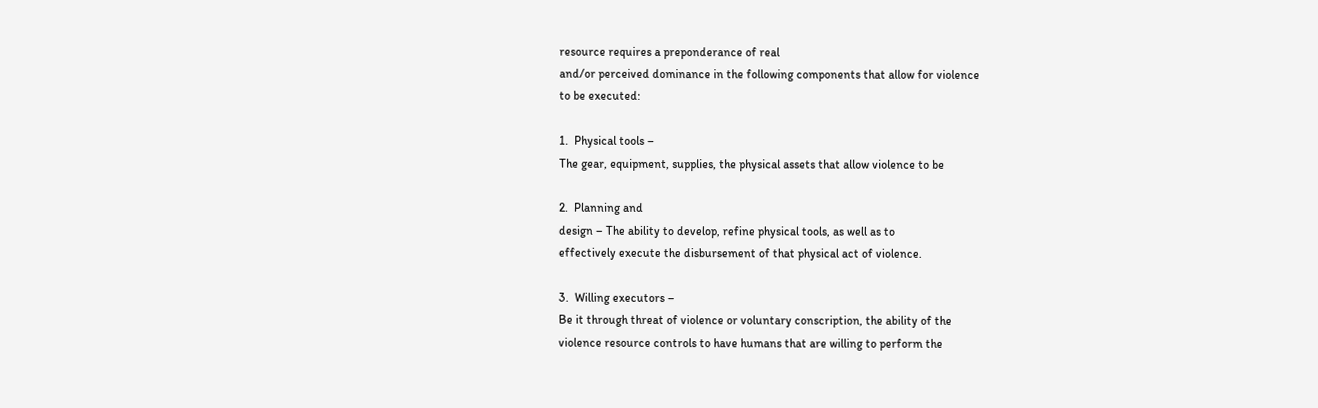resource requires a preponderance of real
and/or perceived dominance in the following components that allow for violence
to be executed:

1.  Physical tools –
The gear, equipment, supplies, the physical assets that allow violence to be

2.  Planning and
design – The ability to develop, refine physical tools, as well as to
effectively execute the disbursement of that physical act of violence.

3.  Willing executors –
Be it through threat of violence or voluntary conscription, the ability of the
violence resource controls to have humans that are willing to perform the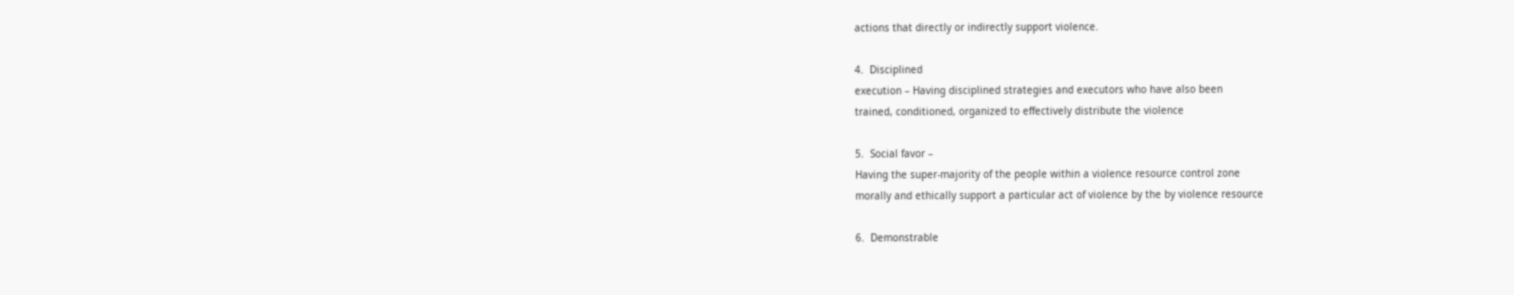actions that directly or indirectly support violence.

4.  Disciplined
execution – Having disciplined strategies and executors who have also been
trained, conditioned, organized to effectively distribute the violence

5.  Social favor –
Having the super-majority of the people within a violence resource control zone
morally and ethically support a particular act of violence by the by violence resource

6.  Demonstrable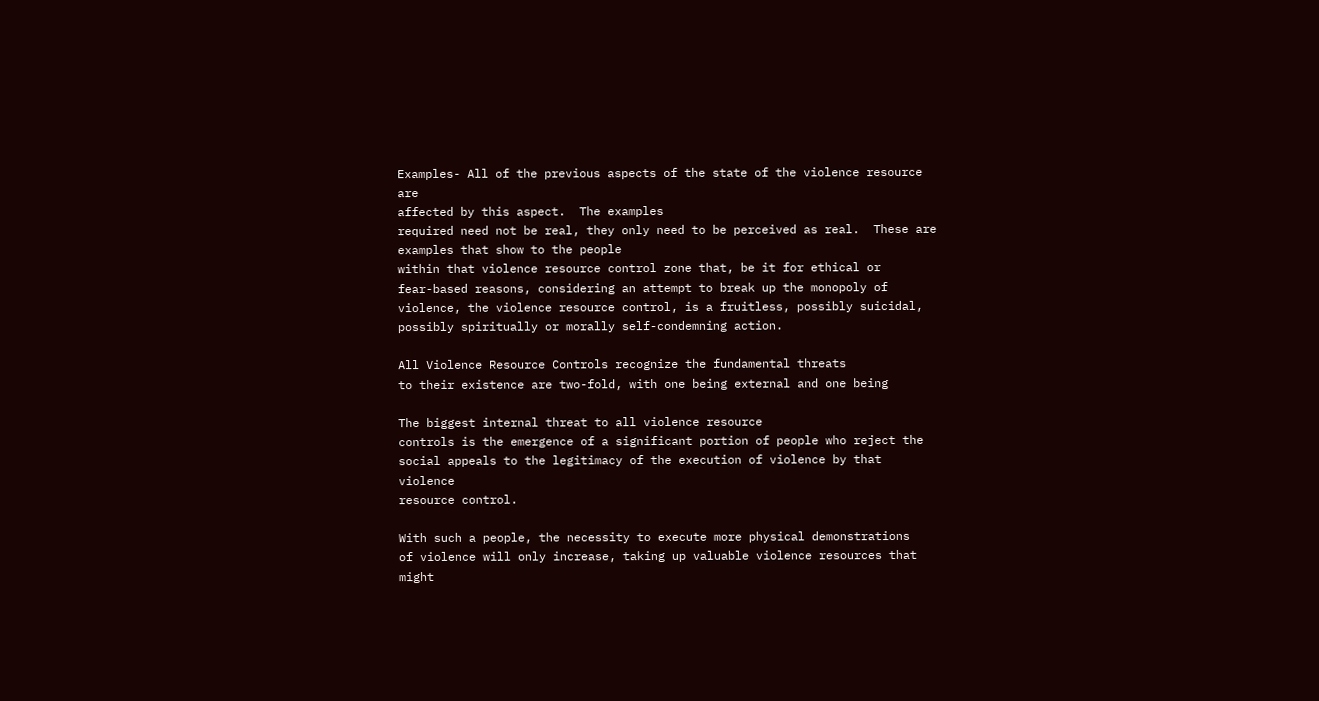Examples- All of the previous aspects of the state of the violence resource are
affected by this aspect.  The examples
required need not be real, they only need to be perceived as real.  These are examples that show to the people
within that violence resource control zone that, be it for ethical or
fear-based reasons, considering an attempt to break up the monopoly of
violence, the violence resource control, is a fruitless, possibly suicidal,
possibly spiritually or morally self-condemning action.

All Violence Resource Controls recognize the fundamental threats
to their existence are two-fold, with one being external and one being

The biggest internal threat to all violence resource
controls is the emergence of a significant portion of people who reject the
social appeals to the legitimacy of the execution of violence by that violence
resource control.

With such a people, the necessity to execute more physical demonstrations
of violence will only increase, taking up valuable violence resources that
might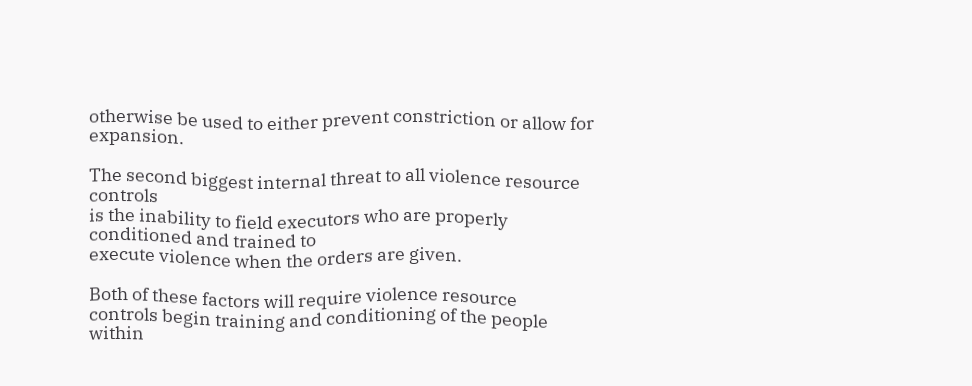otherwise be used to either prevent constriction or allow for expansion.

The second biggest internal threat to all violence resource controls
is the inability to field executors who are properly conditioned and trained to
execute violence when the orders are given.

Both of these factors will require violence resource
controls begin training and conditioning of the people within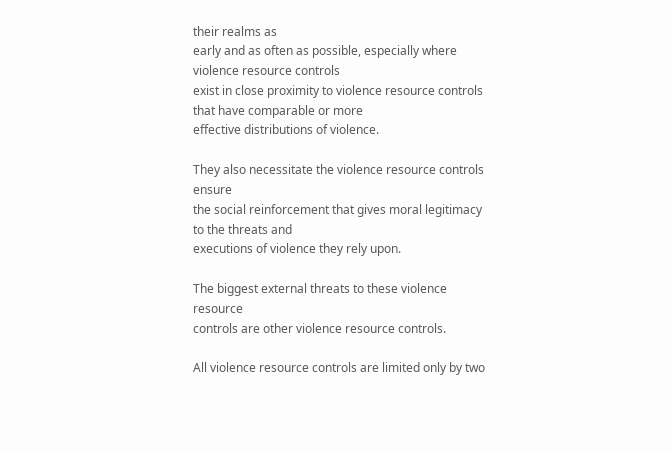their realms as
early and as often as possible, especially where violence resource controls
exist in close proximity to violence resource controls that have comparable or more
effective distributions of violence.

They also necessitate the violence resource controls ensure
the social reinforcement that gives moral legitimacy to the threats and
executions of violence they rely upon.

The biggest external threats to these violence resource
controls are other violence resource controls.

All violence resource controls are limited only by two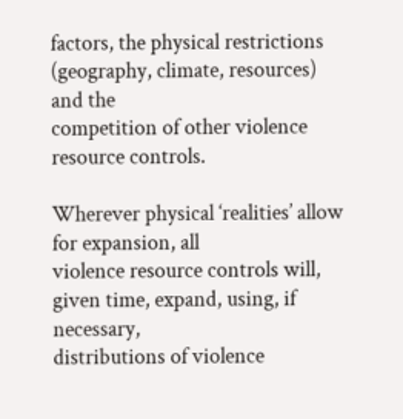factors, the physical restrictions (geography, climate, resources) and the
competition of other violence resource controls.

Wherever physical ‘realities’ allow for expansion, all
violence resource controls will, given time, expand, using, if necessary,
distributions of violence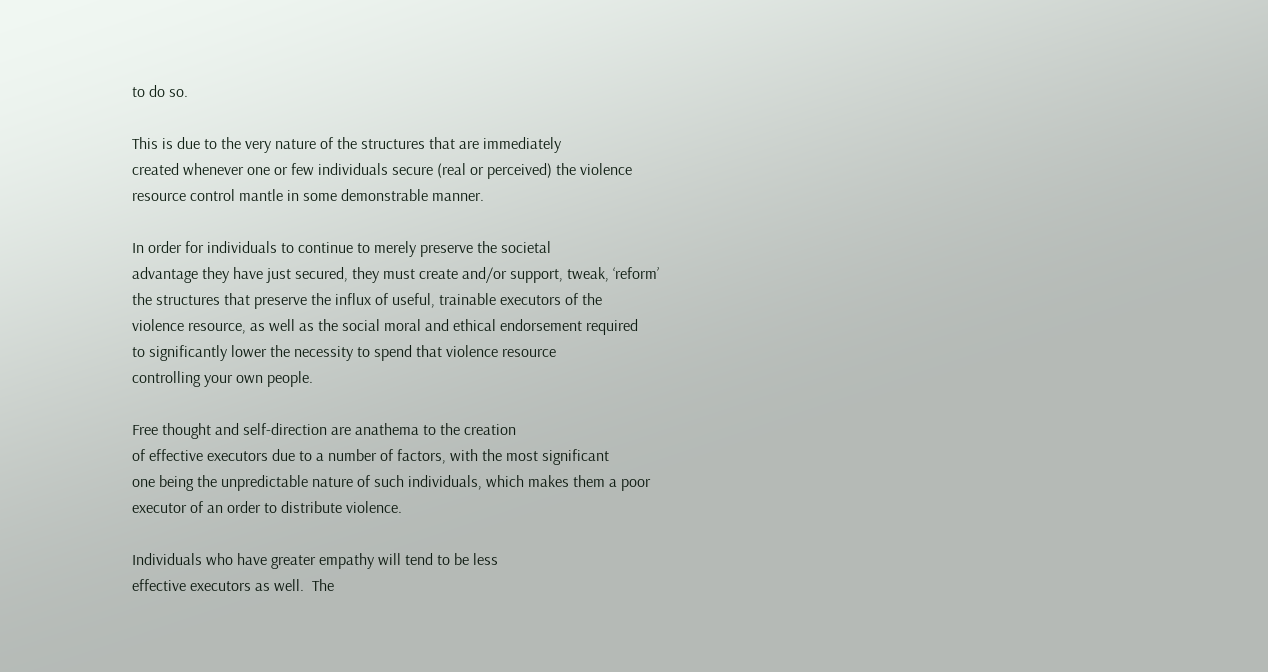to do so.

This is due to the very nature of the structures that are immediately
created whenever one or few individuals secure (real or perceived) the violence
resource control mantle in some demonstrable manner.

In order for individuals to continue to merely preserve the societal
advantage they have just secured, they must create and/or support, tweak, ‘reform’
the structures that preserve the influx of useful, trainable executors of the
violence resource, as well as the social moral and ethical endorsement required
to significantly lower the necessity to spend that violence resource
controlling your own people.

Free thought and self-direction are anathema to the creation
of effective executors due to a number of factors, with the most significant
one being the unpredictable nature of such individuals, which makes them a poor
executor of an order to distribute violence.

Individuals who have greater empathy will tend to be less
effective executors as well.  The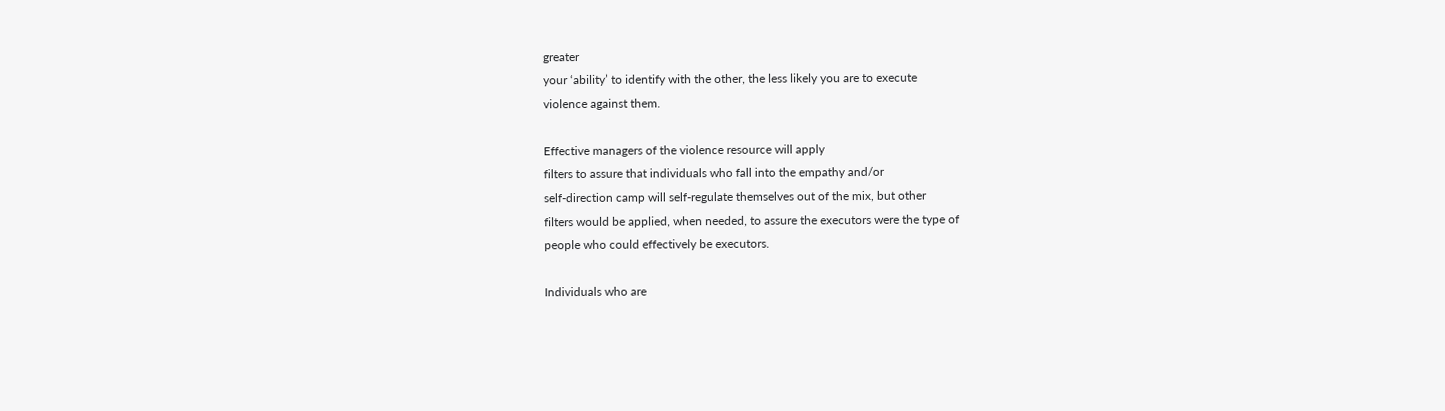greater
your ‘ability’ to identify with the other, the less likely you are to execute
violence against them.

Effective managers of the violence resource will apply
filters to assure that individuals who fall into the empathy and/or
self-direction camp will self-regulate themselves out of the mix, but other
filters would be applied, when needed, to assure the executors were the type of
people who could effectively be executors.

Individuals who are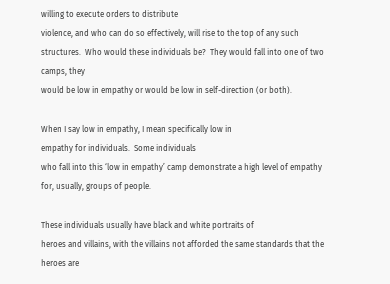willing to execute orders to distribute
violence, and who can do so effectively, will rise to the top of any such structures.  Who would these individuals be?  They would fall into one of two camps, they
would be low in empathy or would be low in self-direction (or both).

When I say low in empathy, I mean specifically low in
empathy for individuals.  Some individuals
who fall into this ‘low in empathy’ camp demonstrate a high level of empathy
for, usually, groups of people.

These individuals usually have black and white portraits of
heroes and villains, with the villains not afforded the same standards that the
heroes are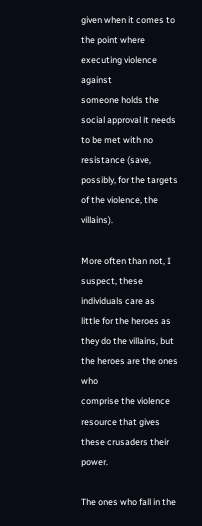given when it comes to the point where executing violence against
someone holds the social approval it needs to be met with no resistance (save,
possibly, for the targets of the violence, the villains).

More often than not, I suspect, these individuals care as
little for the heroes as they do the villains, but the heroes are the ones who
comprise the violence resource that gives these crusaders their power.

The ones who fall in the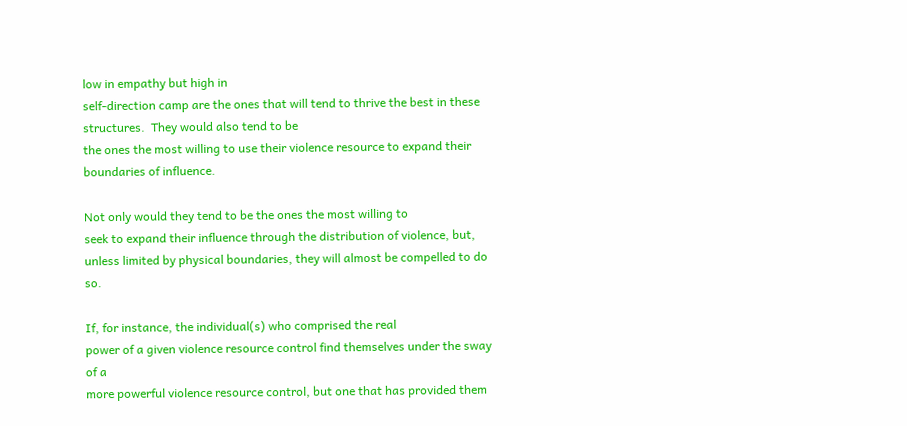low in empathy but high in
self-direction camp are the ones that will tend to thrive the best in these
structures.  They would also tend to be
the ones the most willing to use their violence resource to expand their
boundaries of influence.

Not only would they tend to be the ones the most willing to
seek to expand their influence through the distribution of violence, but,
unless limited by physical boundaries, they will almost be compelled to do so.

If, for instance, the individual(s) who comprised the real
power of a given violence resource control find themselves under the sway of a
more powerful violence resource control, but one that has provided them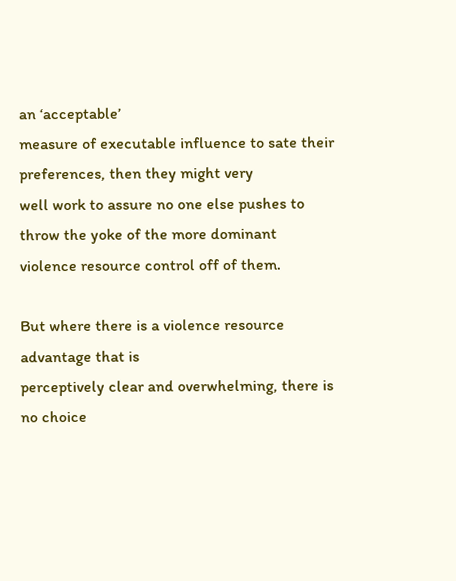an ‘acceptable’
measure of executable influence to sate their preferences, then they might very
well work to assure no one else pushes to throw the yoke of the more dominant
violence resource control off of them.

But where there is a violence resource advantage that is
perceptively clear and overwhelming, there is no choice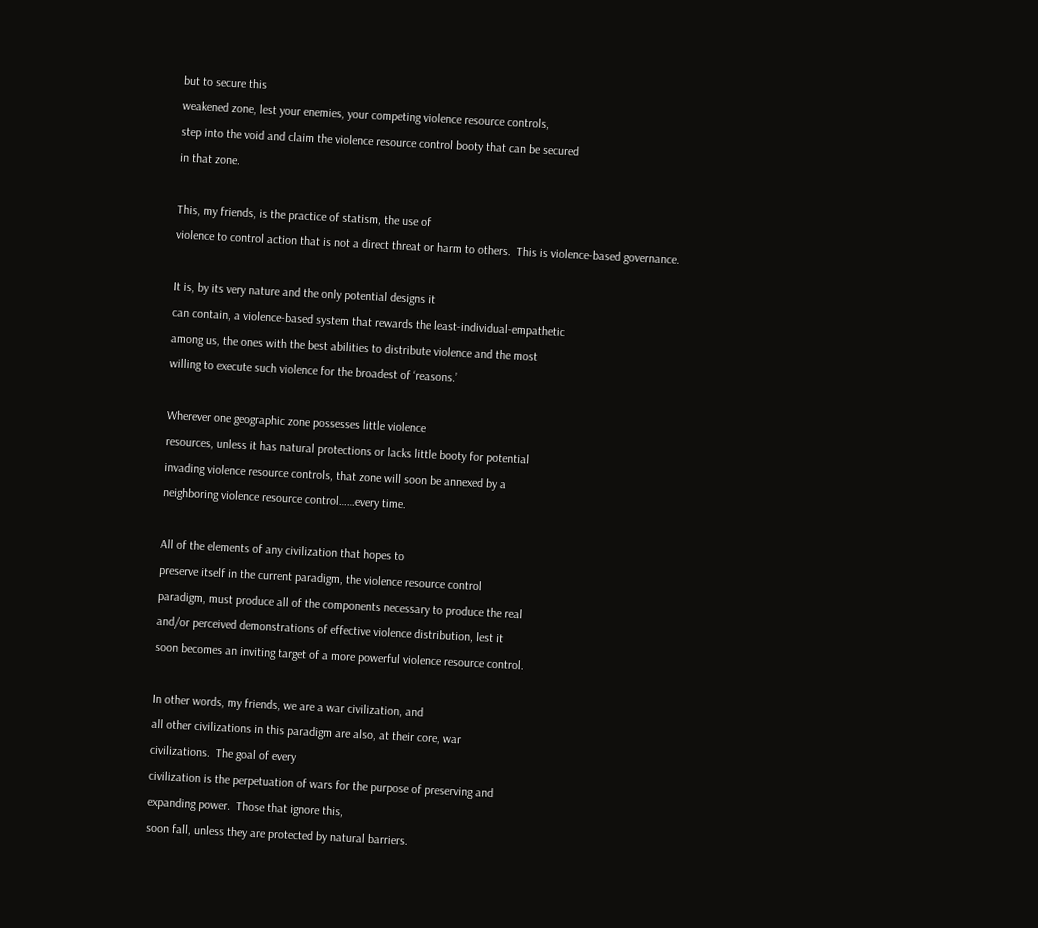but to secure this
weakened zone, lest your enemies, your competing violence resource controls,
step into the void and claim the violence resource control booty that can be secured
in that zone.

This, my friends, is the practice of statism, the use of
violence to control action that is not a direct threat or harm to others.  This is violence-based governance.

It is, by its very nature and the only potential designs it
can contain, a violence-based system that rewards the least-individual-empathetic
among us, the ones with the best abilities to distribute violence and the most
willing to execute such violence for the broadest of ‘reasons.’

Wherever one geographic zone possesses little violence
resources, unless it has natural protections or lacks little booty for potential
invading violence resource controls, that zone will soon be annexed by a
neighboring violence resource control……every time.

All of the elements of any civilization that hopes to
preserve itself in the current paradigm, the violence resource control
paradigm, must produce all of the components necessary to produce the real
and/or perceived demonstrations of effective violence distribution, lest it
soon becomes an inviting target of a more powerful violence resource control.

In other words, my friends, we are a war civilization, and
all other civilizations in this paradigm are also, at their core, war
civilizations.  The goal of every
civilization is the perpetuation of wars for the purpose of preserving and
expanding power.  Those that ignore this,
soon fall, unless they are protected by natural barriers.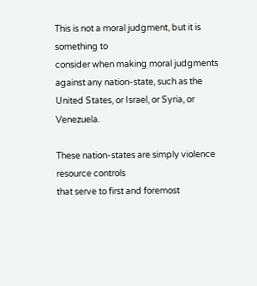This is not a moral judgment, but it is something to
consider when making moral judgments against any nation-state, such as the
United States, or Israel, or Syria, or Venezuela.

These nation-states are simply violence resource controls
that serve to first and foremost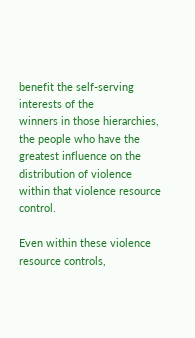benefit the self-serving interests of the
winners in those hierarchies, the people who have the greatest influence on the
distribution of violence within that violence resource control.

Even within these violence resource controls,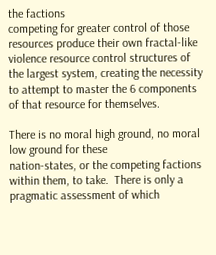the factions
competing for greater control of those resources produce their own fractal-like
violence resource control structures of the largest system, creating the necessity
to attempt to master the 6 components of that resource for themselves.

There is no moral high ground, no moral low ground for these
nation-states, or the competing factions within them, to take.  There is only a pragmatic assessment of which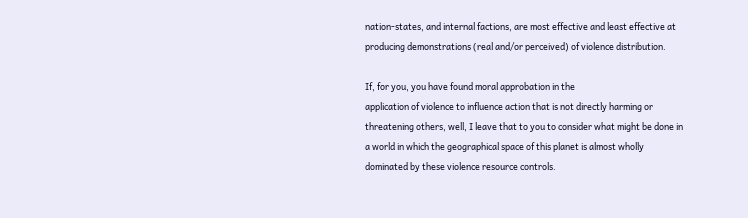nation-states, and internal factions, are most effective and least effective at
producing demonstrations (real and/or perceived) of violence distribution.

If, for you, you have found moral approbation in the
application of violence to influence action that is not directly harming or
threatening others, well, I leave that to you to consider what might be done in
a world in which the geographical space of this planet is almost wholly
dominated by these violence resource controls.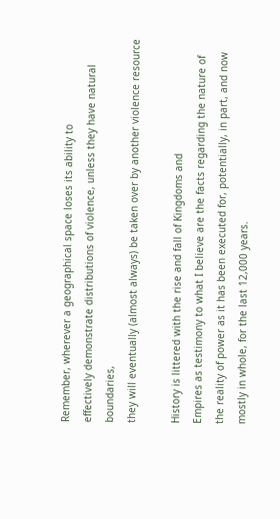Remember, wherever a geographical space loses its ability to
effectively demonstrate distributions of violence, unless they have natural boundaries,
they will eventually (almost always) be taken over by another violence resource

History is littered with the rise and fall of Kingdoms and
Empires as testimony to what I believe are the facts regarding the nature of
the reality of power as it has been executed for, potentially, in part, and now
mostly in whole, for the last 12,000 years.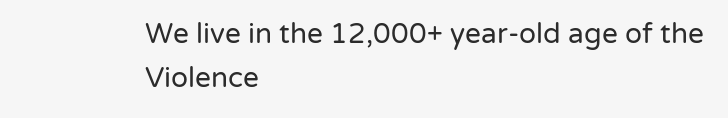We live in the 12,000+ year-old age of the Violence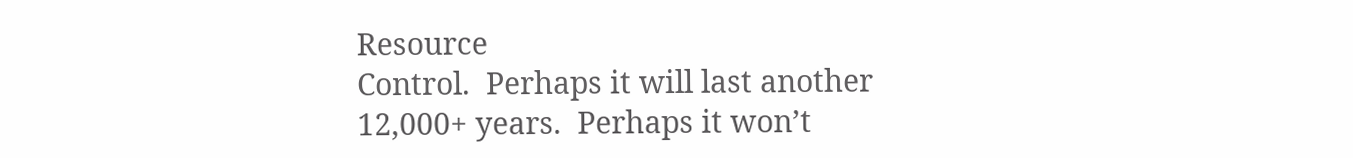Resource
Control.  Perhaps it will last another
12,000+ years.  Perhaps it won’t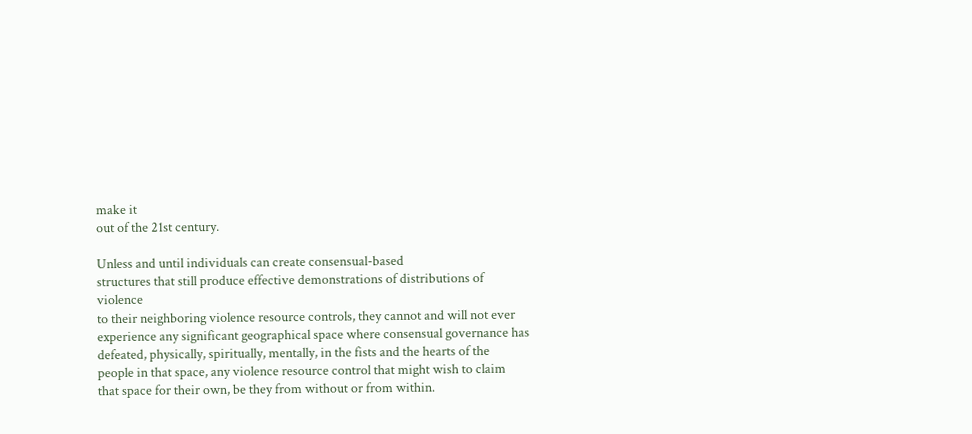make it
out of the 21st century.

Unless and until individuals can create consensual-based
structures that still produce effective demonstrations of distributions of violence
to their neighboring violence resource controls, they cannot and will not ever
experience any significant geographical space where consensual governance has
defeated, physically, spiritually, mentally, in the fists and the hearts of the
people in that space, any violence resource control that might wish to claim
that space for their own, be they from without or from within.